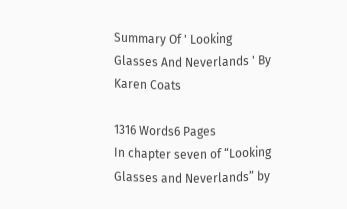Summary Of ' Looking Glasses And Neverlands ' By Karen Coats

1316 Words6 Pages
In chapter seven of “Looking Glasses and Neverlands” by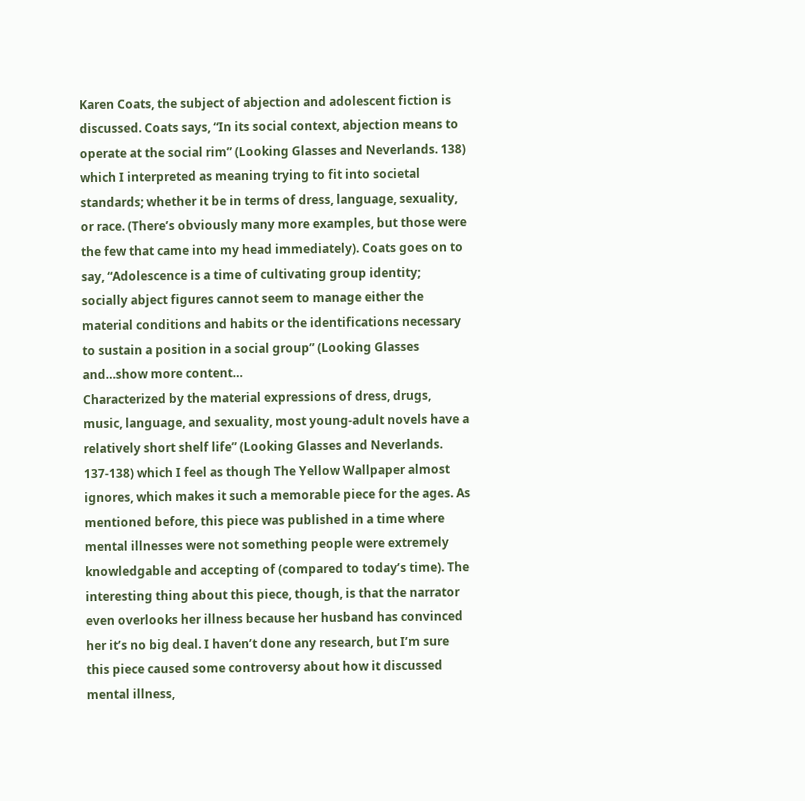Karen Coats, the subject of abjection and adolescent fiction is discussed. Coats says, “In its social context, abjection means to operate at the social rim” (Looking Glasses and Neverlands. 138) which I interpreted as meaning trying to fit into societal standards; whether it be in terms of dress, language, sexuality, or race. (There’s obviously many more examples, but those were the few that came into my head immediately). Coats goes on to say, “Adolescence is a time of cultivating group identity; socially abject figures cannot seem to manage either the material conditions and habits or the identifications necessary to sustain a position in a social group” (Looking Glasses and…show more content…
Characterized by the material expressions of dress, drugs, music, language, and sexuality, most young-adult novels have a relatively short shelf life” (Looking Glasses and Neverlands. 137-138) which I feel as though The Yellow Wallpaper almost ignores, which makes it such a memorable piece for the ages. As mentioned before, this piece was published in a time where mental illnesses were not something people were extremely knowledgable and accepting of (compared to today’s time). The interesting thing about this piece, though, is that the narrator even overlooks her illness because her husband has convinced her it’s no big deal. I haven’t done any research, but I’m sure this piece caused some controversy about how it discussed mental illness,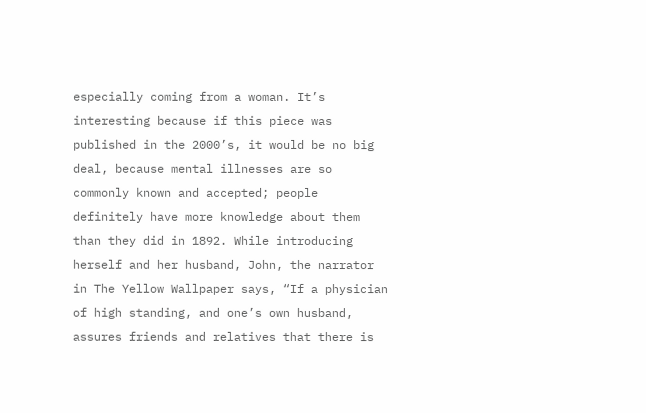especially coming from a woman. It’s interesting because if this piece was published in the 2000’s, it would be no big deal, because mental illnesses are so commonly known and accepted; people definitely have more knowledge about them than they did in 1892. While introducing herself and her husband, John, the narrator in The Yellow Wallpaper says, “If a physician of high standing, and one’s own husband, assures friends and relatives that there is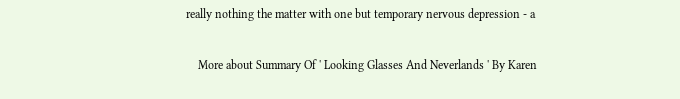really nothing the matter with one but temporary nervous depression - a

    More about Summary Of ' Looking Glasses And Neverlands ' By Karen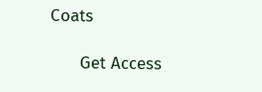Coats

      Get Access